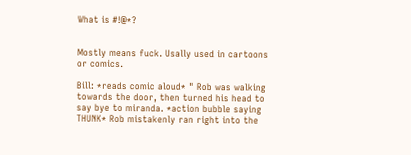What is #!@*?


Mostly means fuck. Usally used in cartoons or comics.

Bill: *reads comic aloud* " Rob was walking towards the door, then turned his head to say bye to miranda. *action bubble saying THUNK* Rob mistakenly ran right into the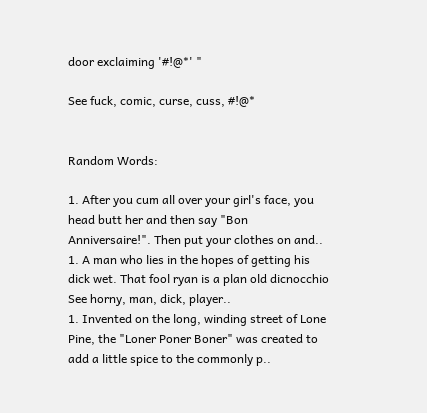door exclaiming '#!@*' "

See fuck, comic, curse, cuss, #!@*


Random Words:

1. After you cum all over your girl's face, you head butt her and then say "Bon Anniversaire!". Then put your clothes on and..
1. A man who lies in the hopes of getting his dick wet. That fool ryan is a plan old dicnocchio See horny, man, dick, player..
1. Invented on the long, winding street of Lone Pine, the "Loner Poner Boner" was created to add a little spice to the commonly p..